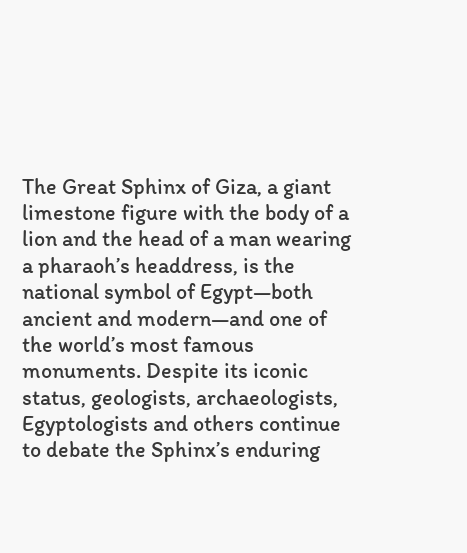The Great Sphinx of Giza, a giant limestone figure with the body of a lion and the head of a man wearing a pharaoh’s headdress, is the national symbol of Egypt—both ancient and modern—and one of the world’s most famous monuments. Despite its iconic status, geologists, archaeologists, Egyptologists and others continue to debate the Sphinx’s enduring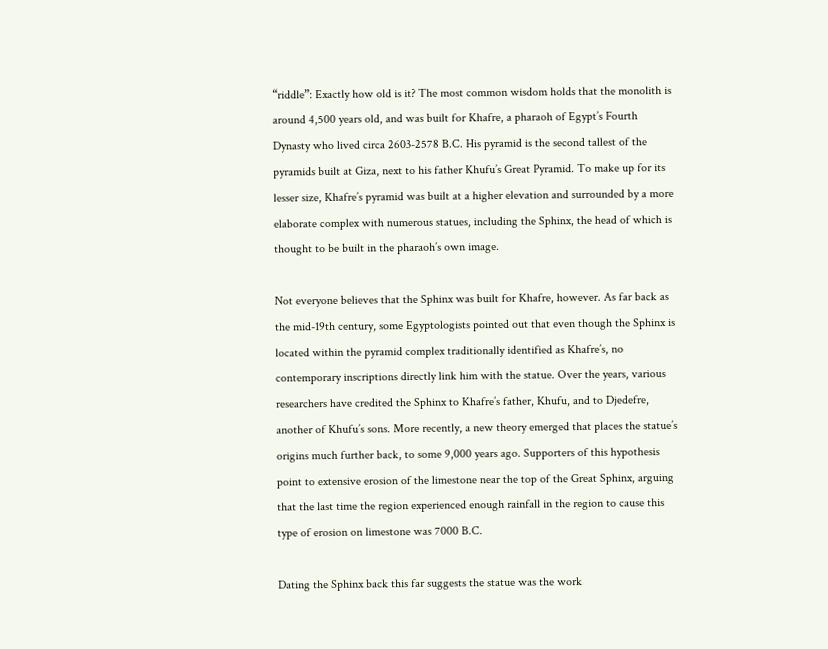“riddle”: Exactly how old is it? The most common wisdom holds that the monolith is around 4,500 years old, and was built for Khafre, a pharaoh of Egypt’s Fourth Dynasty who lived circa 2603-2578 B.C. His pyramid is the second tallest of the pyramids built at Giza, next to his father Khufu’s Great Pyramid. To make up for its lesser size, Khafre’s pyramid was built at a higher elevation and surrounded by a more elaborate complex with numerous statues, including the Sphinx, the head of which is thought to be built in the pharaoh’s own image.

Not everyone believes that the Sphinx was built for Khafre, however. As far back as the mid-19th century, some Egyptologists pointed out that even though the Sphinx is located within the pyramid complex traditionally identified as Khafre’s, no contemporary inscriptions directly link him with the statue. Over the years, various researchers have credited the Sphinx to Khafre’s father, Khufu, and to Djedefre, another of Khufu’s sons. More recently, a new theory emerged that places the statue’s origins much further back, to some 9,000 years ago. Supporters of this hypothesis point to extensive erosion of the limestone near the top of the Great Sphinx, arguing that the last time the region experienced enough rainfall in the region to cause this type of erosion on limestone was 7000 B.C.

Dating the Sphinx back this far suggests the statue was the work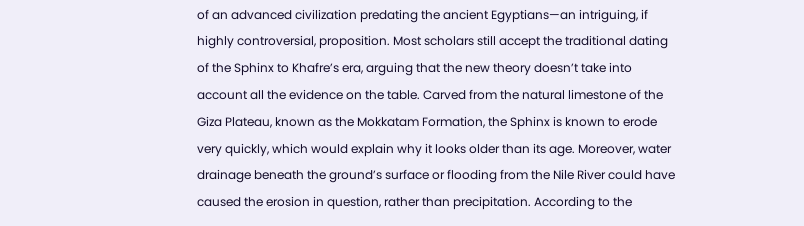of an advanced civilization predating the ancient Egyptians—an intriguing, if highly controversial, proposition. Most scholars still accept the traditional dating of the Sphinx to Khafre’s era, arguing that the new theory doesn’t take into account all the evidence on the table. Carved from the natural limestone of the Giza Plateau, known as the Mokkatam Formation, the Sphinx is known to erode very quickly, which would explain why it looks older than its age. Moreover, water drainage beneath the ground’s surface or flooding from the Nile River could have caused the erosion in question, rather than precipitation. According to the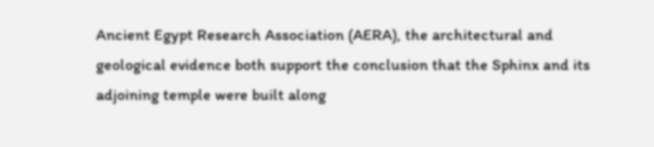Ancient Egypt Research Association (AERA), the architectural and geological evidence both support the conclusion that the Sphinx and its adjoining temple were built along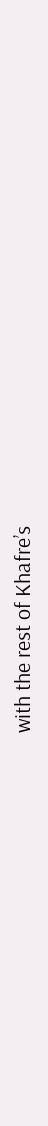with the rest of Khafre’s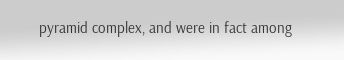pyramid complex, and were in fact among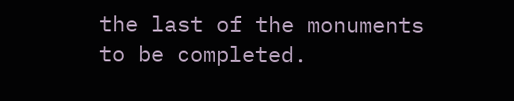the last of the monuments to be completed.